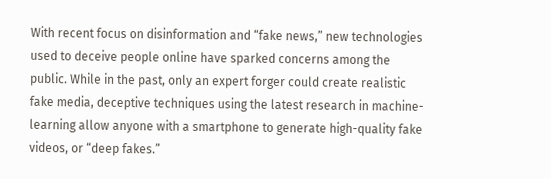With recent focus on disinformation and “fake news,” new technologies used to deceive people online have sparked concerns among the public. While in the past, only an expert forger could create realistic fake media, deceptive techniques using the latest research in machine-learning allow anyone with a smartphone to generate high-quality fake videos, or “deep fakes.”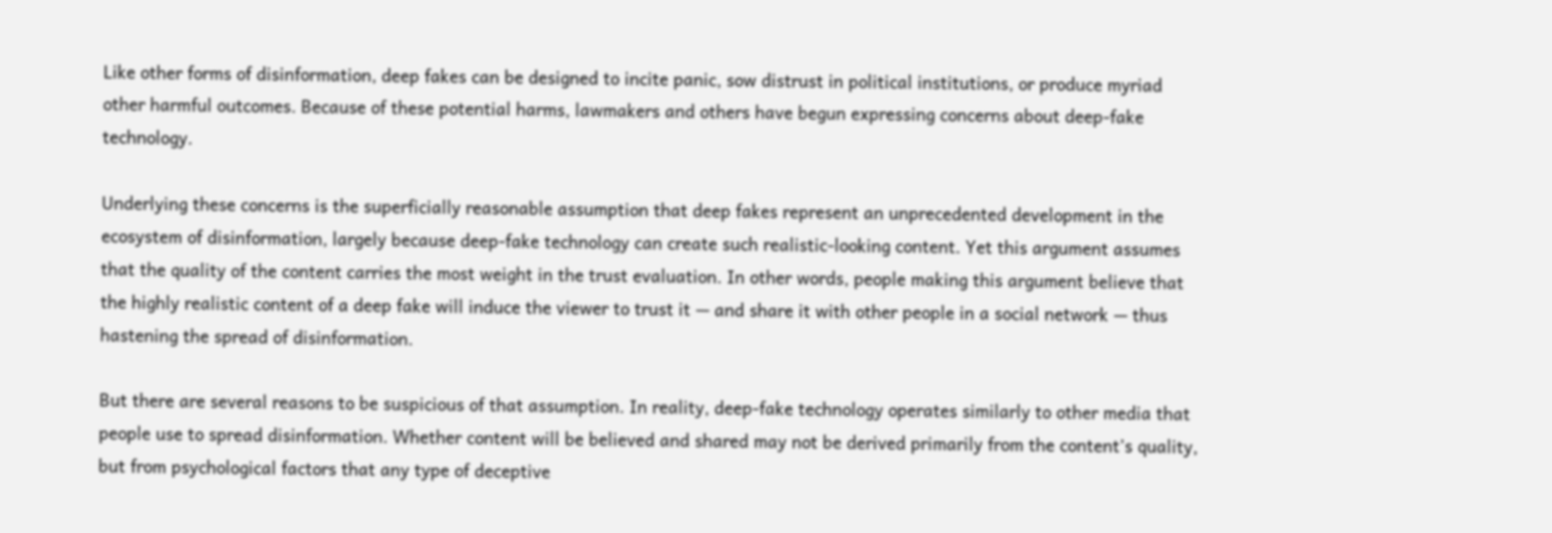Like other forms of disinformation, deep fakes can be designed to incite panic, sow distrust in political institutions, or produce myriad other harmful outcomes. Because of these potential harms, lawmakers and others have begun expressing concerns about deep-fake technology.

Underlying these concerns is the superficially reasonable assumption that deep fakes represent an unprecedented development in the ecosystem of disinformation, largely because deep-fake technology can create such realistic-looking content. Yet this argument assumes that the quality of the content carries the most weight in the trust evaluation. In other words, people making this argument believe that the highly realistic content of a deep fake will induce the viewer to trust it — and share it with other people in a social network — thus hastening the spread of disinformation.

But there are several reasons to be suspicious of that assumption. In reality, deep-fake technology operates similarly to other media that people use to spread disinformation. Whether content will be believed and shared may not be derived primarily from the content’s quality, but from psychological factors that any type of deceptive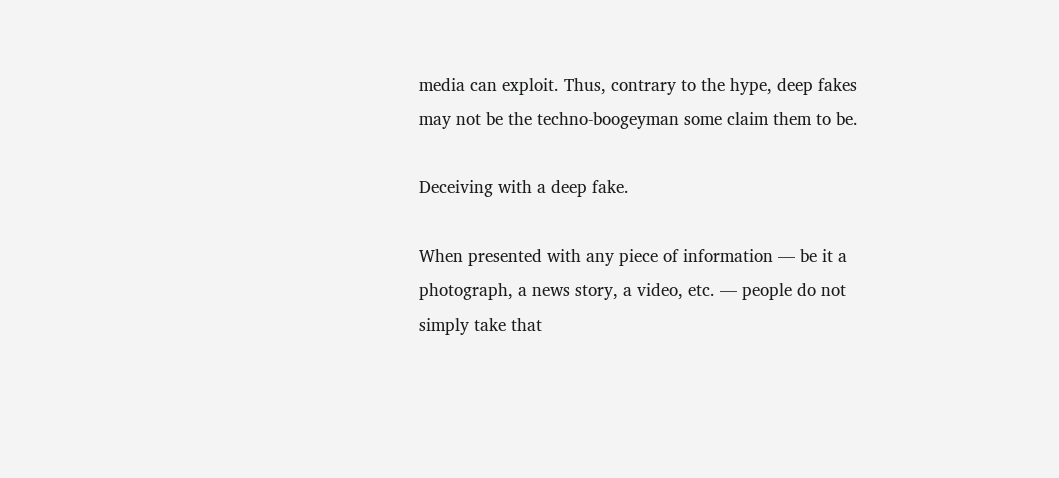media can exploit. Thus, contrary to the hype, deep fakes may not be the techno-boogeyman some claim them to be.

Deceiving with a deep fake.

When presented with any piece of information — be it a photograph, a news story, a video, etc. — people do not simply take that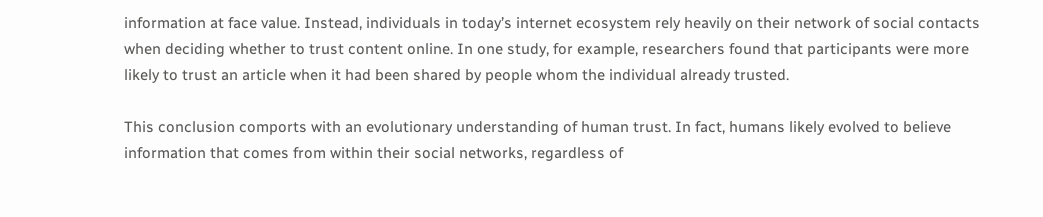information at face value. Instead, individuals in today’s internet ecosystem rely heavily on their network of social contacts when deciding whether to trust content online. In one study, for example, researchers found that participants were more likely to trust an article when it had been shared by people whom the individual already trusted.

This conclusion comports with an evolutionary understanding of human trust. In fact, humans likely evolved to believe information that comes from within their social networks, regardless of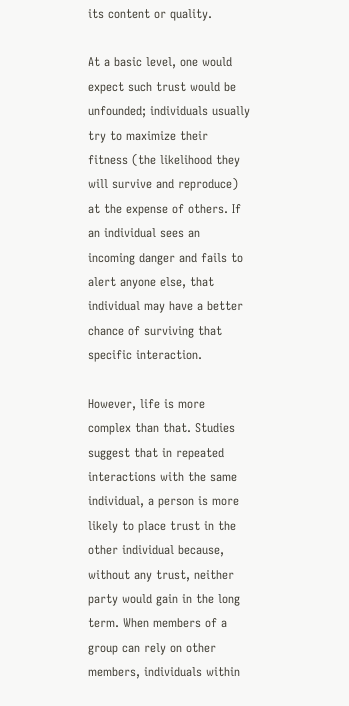its content or quality.

At a basic level, one would expect such trust would be unfounded; individuals usually try to maximize their fitness (the likelihood they will survive and reproduce) at the expense of others. If an individual sees an incoming danger and fails to alert anyone else, that individual may have a better chance of surviving that specific interaction.

However, life is more complex than that. Studies suggest that in repeated interactions with the same individual, a person is more likely to place trust in the other individual because, without any trust, neither party would gain in the long term. When members of a group can rely on other members, individuals within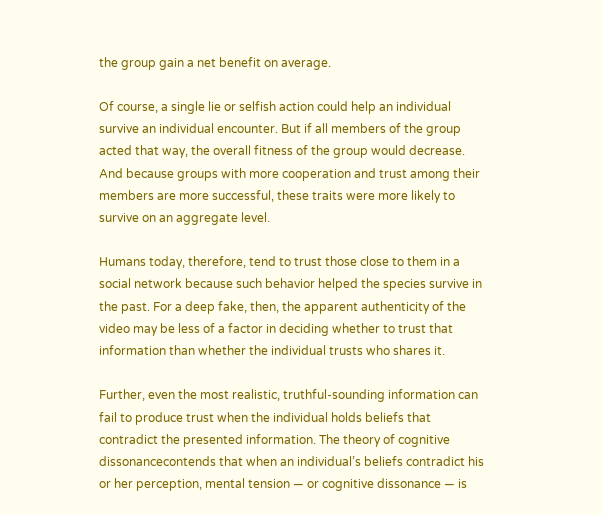the group gain a net benefit on average.

Of course, a single lie or selfish action could help an individual survive an individual encounter. But if all members of the group acted that way, the overall fitness of the group would decrease. And because groups with more cooperation and trust among their members are more successful, these traits were more likely to survive on an aggregate level.

Humans today, therefore, tend to trust those close to them in a social network because such behavior helped the species survive in the past. For a deep fake, then, the apparent authenticity of the video may be less of a factor in deciding whether to trust that information than whether the individual trusts who shares it.

Further, even the most realistic, truthful-sounding information can fail to produce trust when the individual holds beliefs that contradict the presented information. The theory of cognitive dissonancecontends that when an individual’s beliefs contradict his or her perception, mental tension — or cognitive dissonance — is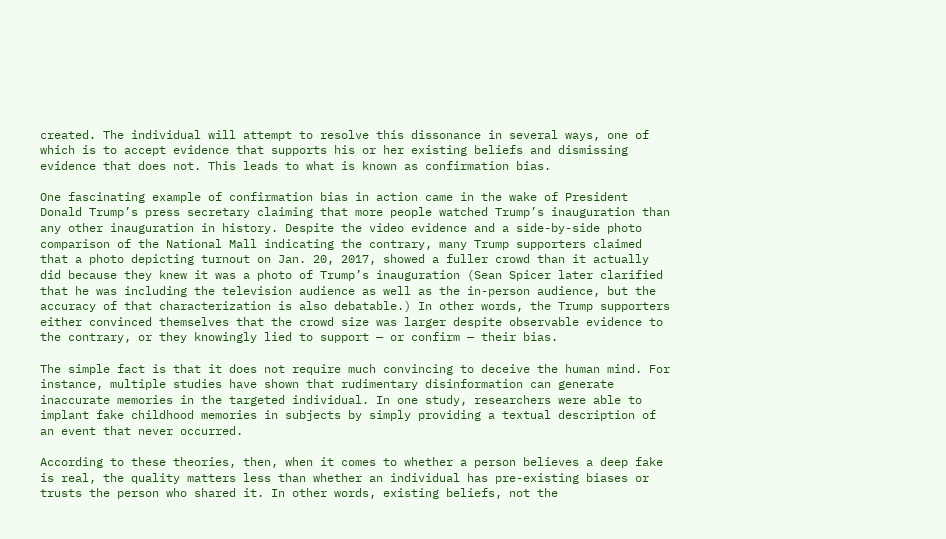created. The individual will attempt to resolve this dissonance in several ways, one of which is to accept evidence that supports his or her existing beliefs and dismissing evidence that does not. This leads to what is known as confirmation bias.

One fascinating example of confirmation bias in action came in the wake of President Donald Trump’s press secretary claiming that more people watched Trump’s inauguration than any other inauguration in history. Despite the video evidence and a side-by-side photo comparison of the National Mall indicating the contrary, many Trump supporters claimed that a photo depicting turnout on Jan. 20, 2017, showed a fuller crowd than it actually did because they knew it was a photo of Trump’s inauguration (Sean Spicer later clarified that he was including the television audience as well as the in-person audience, but the accuracy of that characterization is also debatable.) In other words, the Trump supporters either convinced themselves that the crowd size was larger despite observable evidence to the contrary, or they knowingly lied to support — or confirm — their bias.

The simple fact is that it does not require much convincing to deceive the human mind. For instance, multiple studies have shown that rudimentary disinformation can generate inaccurate memories in the targeted individual. In one study, researchers were able to implant fake childhood memories in subjects by simply providing a textual description of an event that never occurred.

According to these theories, then, when it comes to whether a person believes a deep fake is real, the quality matters less than whether an individual has pre-existing biases or trusts the person who shared it. In other words, existing beliefs, not the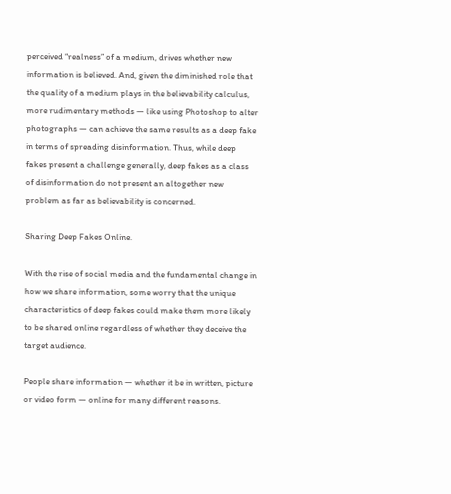perceived “realness” of a medium, drives whether new information is believed. And, given the diminished role that the quality of a medium plays in the believability calculus, more rudimentary methods — like using Photoshop to alter photographs — can achieve the same results as a deep fake in terms of spreading disinformation. Thus, while deep fakes present a challenge generally, deep fakes as a class of disinformation do not present an altogether new problem as far as believability is concerned.

Sharing Deep Fakes Online.

With the rise of social media and the fundamental change in how we share information, some worry that the unique characteristics of deep fakes could make them more likely to be shared online regardless of whether they deceive the target audience.

People share information — whether it be in written, picture or video form — online for many different reasons.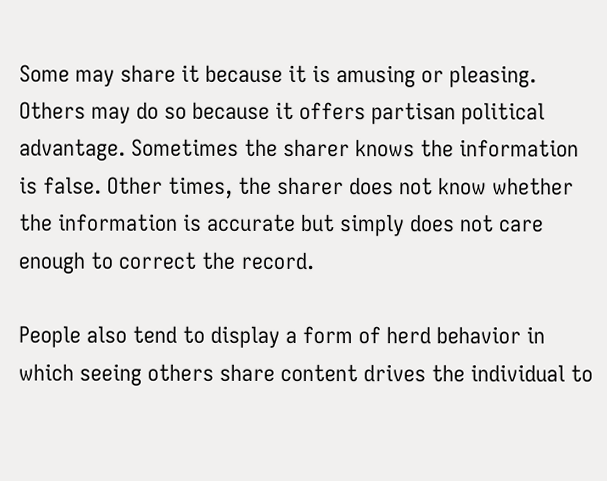Some may share it because it is amusing or pleasing. Others may do so because it offers partisan political advantage. Sometimes the sharer knows the information is false. Other times, the sharer does not know whether the information is accurate but simply does not care enough to correct the record.

People also tend to display a form of herd behavior in which seeing others share content drives the individual to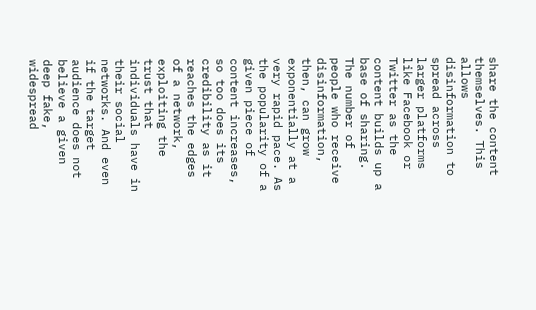share the content themselves. This allows disinformation to spread across larger platforms like Facebook or Twitter as the content builds up a base of sharing. The number of people who receive disinformation, then, can grow exponentially at a very rapid pace. As the popularity of a given piece of content increases, so too does its credibility as it reaches the edges of a network, exploiting the trust that individuals have in their social networks. And even if the target audience does not believe a given deep fake, widespread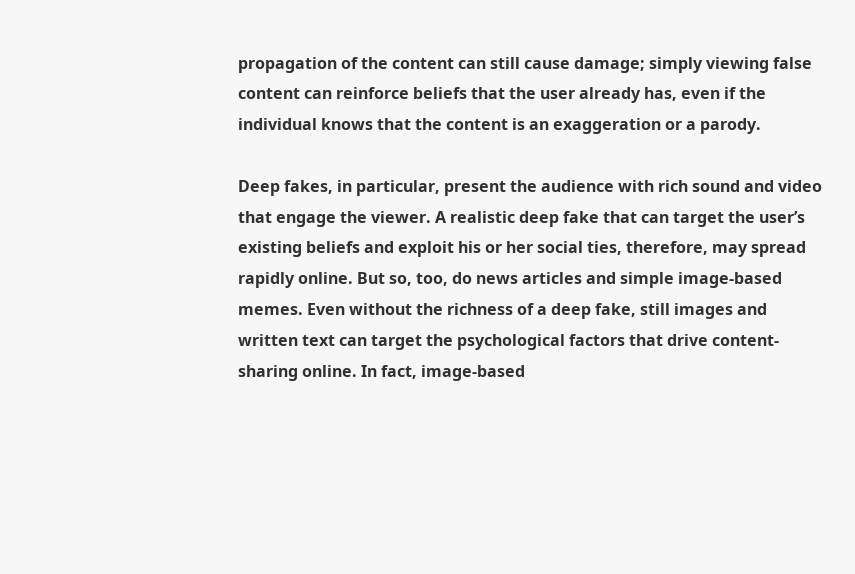propagation of the content can still cause damage; simply viewing false content can reinforce beliefs that the user already has, even if the individual knows that the content is an exaggeration or a parody.

Deep fakes, in particular, present the audience with rich sound and video that engage the viewer. A realistic deep fake that can target the user’s existing beliefs and exploit his or her social ties, therefore, may spread rapidly online. But so, too, do news articles and simple image-based memes. Even without the richness of a deep fake, still images and written text can target the psychological factors that drive content-sharing online. In fact, image-based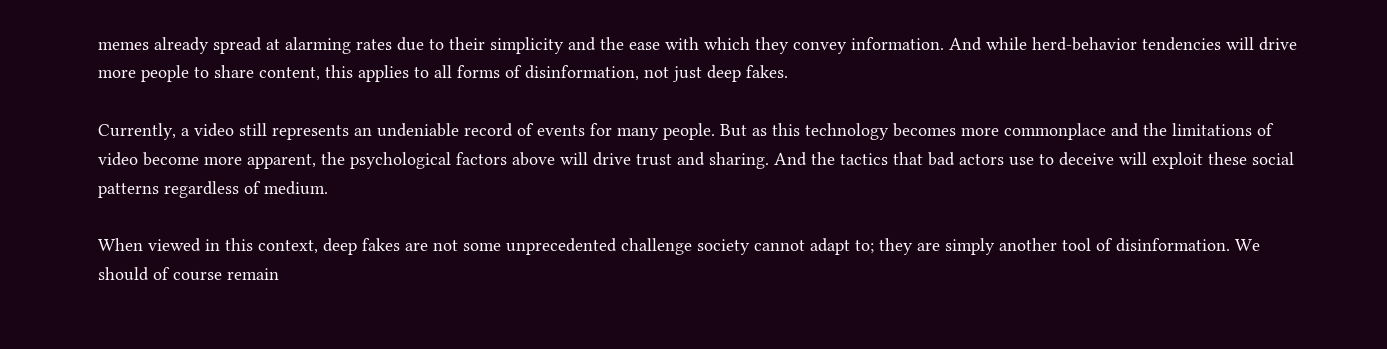memes already spread at alarming rates due to their simplicity and the ease with which they convey information. And while herd-behavior tendencies will drive more people to share content, this applies to all forms of disinformation, not just deep fakes.

Currently, a video still represents an undeniable record of events for many people. But as this technology becomes more commonplace and the limitations of video become more apparent, the psychological factors above will drive trust and sharing. And the tactics that bad actors use to deceive will exploit these social patterns regardless of medium.

When viewed in this context, deep fakes are not some unprecedented challenge society cannot adapt to; they are simply another tool of disinformation. We should of course remain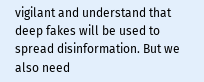vigilant and understand that deep fakes will be used to spread disinformation. But we also need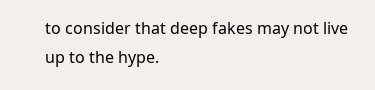to consider that deep fakes may not live up to the hype.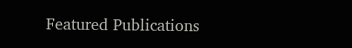Featured Publications